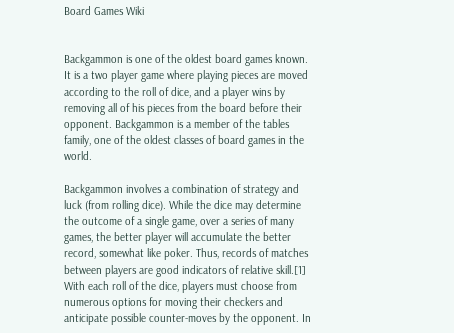Board Games Wiki


Backgammon is one of the oldest board games known. It is a two player game where playing pieces are moved according to the roll of dice, and a player wins by removing all of his pieces from the board before their opponent. Backgammon is a member of the tables family, one of the oldest classes of board games in the world.

Backgammon involves a combination of strategy and luck (from rolling dice). While the dice may determine the outcome of a single game, over a series of many games, the better player will accumulate the better record, somewhat like poker. Thus, records of matches between players are good indicators of relative skill.[1] With each roll of the dice, players must choose from numerous options for moving their checkers and anticipate possible counter-moves by the opponent. In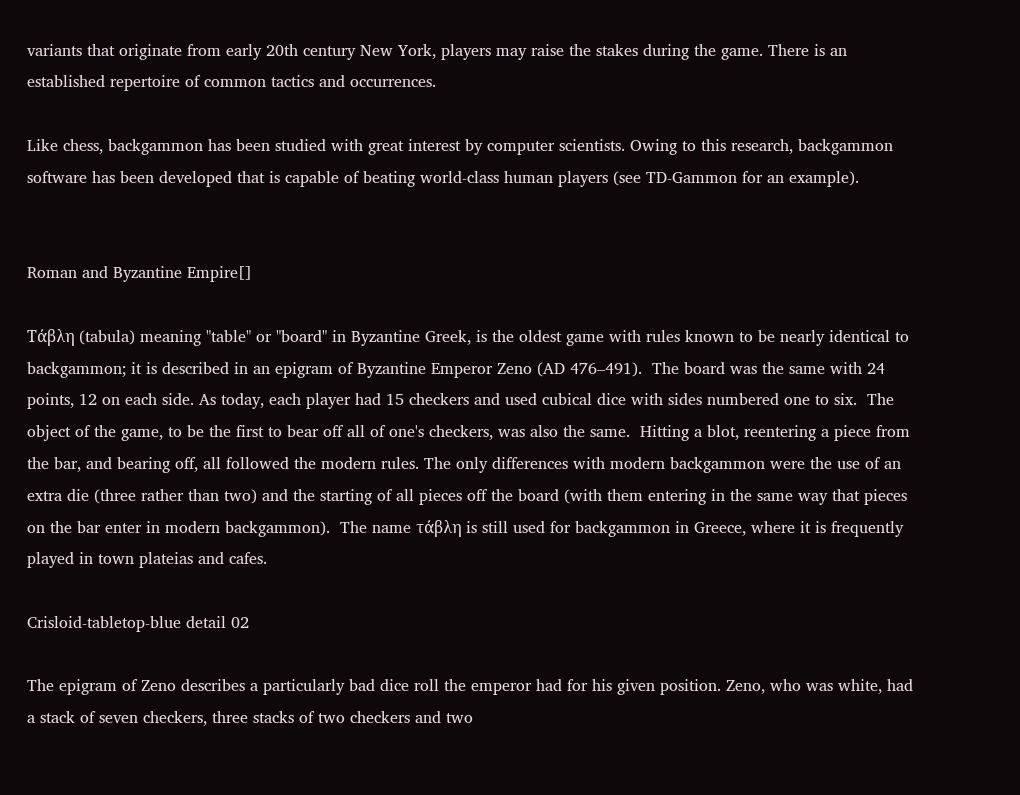variants that originate from early 20th century New York, players may raise the stakes during the game. There is an established repertoire of common tactics and occurrences.

Like chess, backgammon has been studied with great interest by computer scientists. Owing to this research, backgammon software has been developed that is capable of beating world-class human players (see TD-Gammon for an example).


Roman and Byzantine Empire[]

Tάβλη (tabula) meaning "table" or "board" in Byzantine Greek, is the oldest game with rules known to be nearly identical to backgammon; it is described in an epigram of Byzantine Emperor Zeno (AD 476–491).  The board was the same with 24 points, 12 on each side. As today, each player had 15 checkers and used cubical dice with sides numbered one to six.  The object of the game, to be the first to bear off all of one's checkers, was also the same.  Hitting a blot, reentering a piece from the bar, and bearing off, all followed the modern rules. The only differences with modern backgammon were the use of an extra die (three rather than two) and the starting of all pieces off the board (with them entering in the same way that pieces on the bar enter in modern backgammon).  The name τάβλη is still used for backgammon in Greece, where it is frequently played in town plateias and cafes.

Crisloid-tabletop-blue detail 02

The epigram of Zeno describes a particularly bad dice roll the emperor had for his given position. Zeno, who was white, had a stack of seven checkers, three stacks of two checkers and two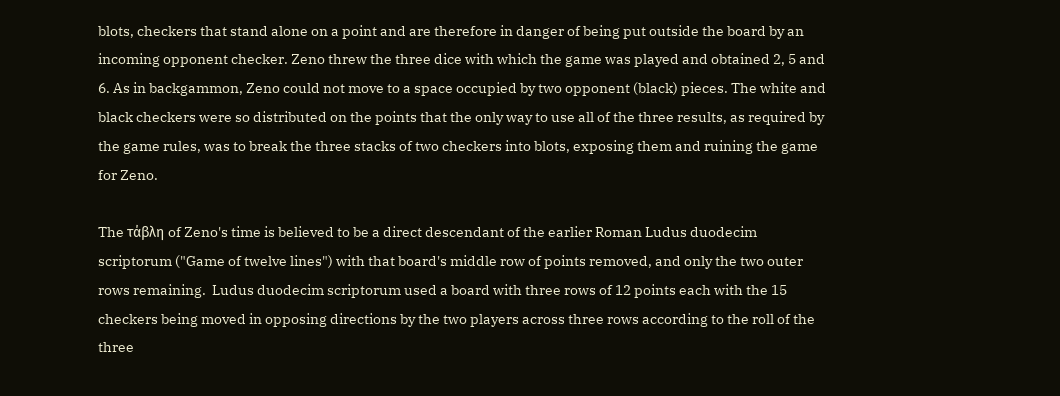blots, checkers that stand alone on a point and are therefore in danger of being put outside the board by an incoming opponent checker. Zeno threw the three dice with which the game was played and obtained 2, 5 and 6. As in backgammon, Zeno could not move to a space occupied by two opponent (black) pieces. The white and black checkers were so distributed on the points that the only way to use all of the three results, as required by the game rules, was to break the three stacks of two checkers into blots, exposing them and ruining the game for Zeno.

The τάβλη of Zeno's time is believed to be a direct descendant of the earlier Roman Ludus duodecim scriptorum ("Game of twelve lines") with that board's middle row of points removed, and only the two outer rows remaining.  Ludus duodecim scriptorum used a board with three rows of 12 points each with the 15 checkers being moved in opposing directions by the two players across three rows according to the roll of the three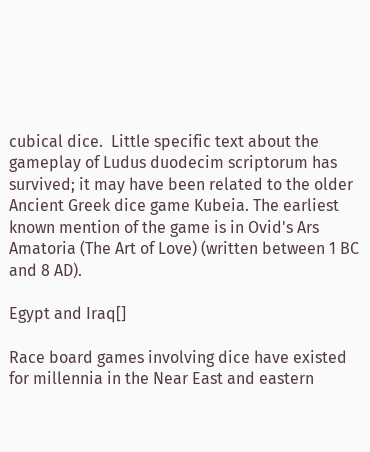cubical dice.  Little specific text about the gameplay of Ludus duodecim scriptorum has survived; it may have been related to the older Ancient Greek dice game Kubeia. The earliest known mention of the game is in Ovid's Ars Amatoria (The Art of Love) (written between 1 BC and 8 AD).

Egypt and Iraq[]

Race board games involving dice have existed for millennia in the Near East and eastern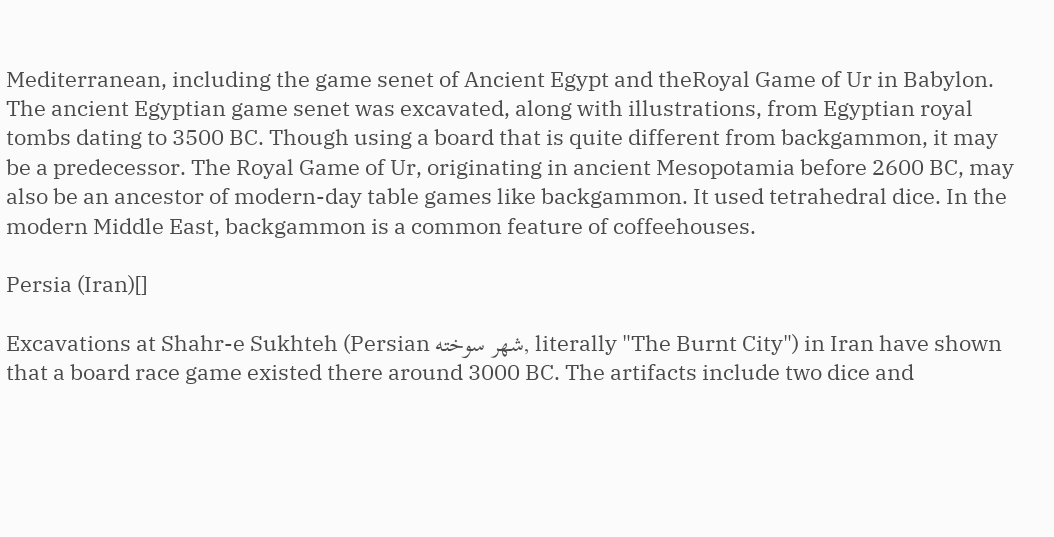Mediterranean, including the game senet of Ancient Egypt and theRoyal Game of Ur in Babylon. The ancient Egyptian game senet was excavated, along with illustrations, from Egyptian royal tombs dating to 3500 BC. Though using a board that is quite different from backgammon, it may be a predecessor. The Royal Game of Ur, originating in ancient Mesopotamia before 2600 BC, may also be an ancestor of modern-day table games like backgammon. It used tetrahedral dice. In the modern Middle East, backgammon is a common feature of coffeehouses.

Persia (Iran)[]

Excavations at Shahr-e Sukhteh (Persian شهر سوخته, literally "The Burnt City") in Iran have shown that a board race game existed there around 3000 BC. The artifacts include two dice and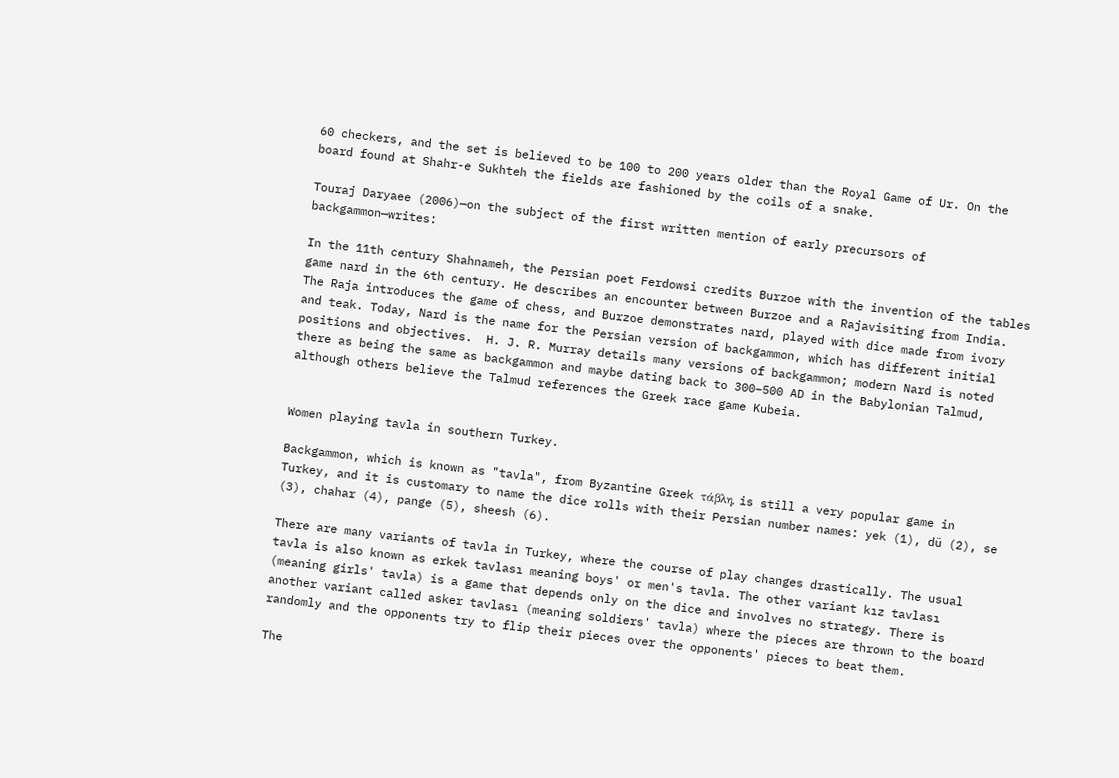60 checkers, and the set is believed to be 100 to 200 years older than the Royal Game of Ur. On the board found at Shahr-e Sukhteh the fields are fashioned by the coils of a snake.

Touraj Daryaee (2006)—on the subject of the first written mention of early precursors of backgammon—writes:

In the 11th century Shahnameh, the Persian poet Ferdowsi credits Burzoe with the invention of the tables game nard in the 6th century. He describes an encounter between Burzoe and a Rajavisiting from India. The Raja introduces the game of chess, and Burzoe demonstrates nard, played with dice made from ivory and teak. Today, Nard is the name for the Persian version of backgammon, which has different initial positions and objectives.  H. J. R. Murray details many versions of backgammon; modern Nard is noted there as being the same as backgammon and maybe dating back to 300–500 AD in the Babylonian Talmud,  although others believe the Talmud references the Greek race game Kubeia.


Women playing tavla in southern Turkey.

Backgammon, which is known as "tavla", from Byzantine Greek τάβλη, is still a very popular game in Turkey, and it is customary to name the dice rolls with their Persian number names: yek (1), dü (2), se (3), chahar (4), pange (5), sheesh (6).

There are many variants of tavla in Turkey, where the course of play changes drastically. The usual tavla is also known as erkek tavlası meaning boys' or men's tavla. The other variant kız tavlası (meaning girls' tavla) is a game that depends only on the dice and involves no strategy. There is another variant called asker tavlası (meaning soldiers' tavla) where the pieces are thrown to the board randomly and the opponents try to flip their pieces over the opponents' pieces to beat them.

The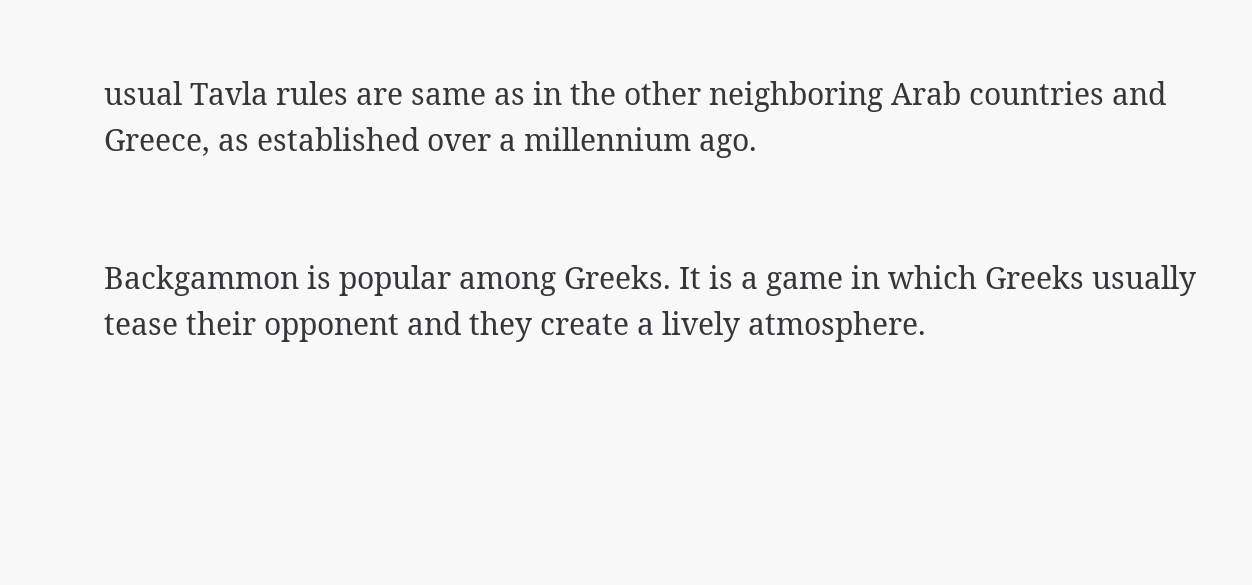usual Tavla rules are same as in the other neighboring Arab countries and Greece, as established over a millennium ago.


Backgammon is popular among Greeks. It is a game in which Greeks usually tease their opponent and they create a lively atmosphere.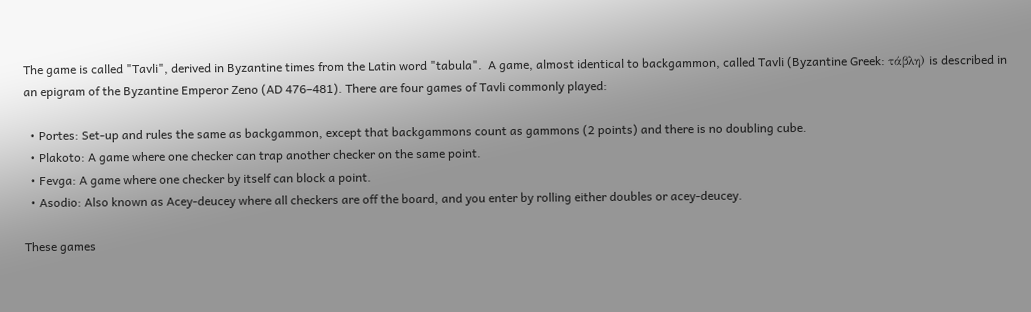The game is called "Tavli", derived in Byzantine times from the Latin word "tabula".  A game, almost identical to backgammon, called Tavli (Byzantine Greek: τάβλη) is described in an epigram of the Byzantine Emperor Zeno (AD 476–481). There are four games of Tavli commonly played:

  • Portes: Set-up and rules the same as backgammon, except that backgammons count as gammons (2 points) and there is no doubling cube.
  • Plakoto: A game where one checker can trap another checker on the same point.
  • Fevga: A game where one checker by itself can block a point.
  • Asodio: Also known as Acey-deucey where all checkers are off the board, and you enter by rolling either doubles or acey-deucey.

These games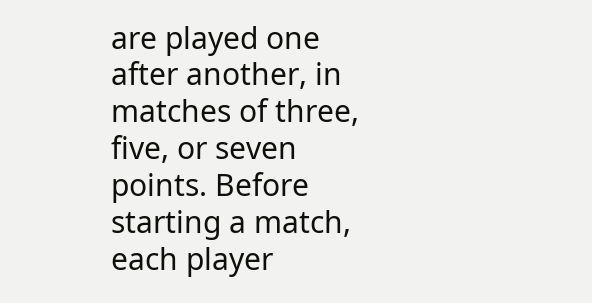are played one after another, in matches of three, five, or seven points. Before starting a match, each player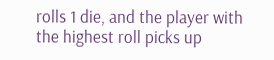rolls 1 die, and the player with the highest roll picks up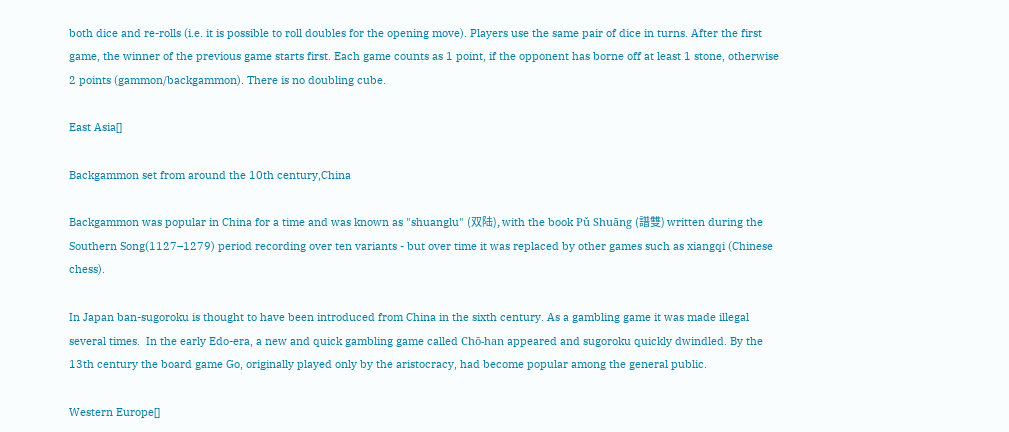both dice and re-rolls (i.e. it is possible to roll doubles for the opening move). Players use the same pair of dice in turns. After the first game, the winner of the previous game starts first. Each game counts as 1 point, if the opponent has borne off at least 1 stone, otherwise 2 points (gammon/backgammon). There is no doubling cube.

East Asia[]

Backgammon set from around the 10th century,China

Backgammon was popular in China for a time and was known as "shuanglu" (双陆), with the book Pǔ Shuāng (譜雙) written during the Southern Song(1127–1279) period recording over ten variants - but over time it was replaced by other games such as xiangqi (Chinese chess).

In Japan ban-sugoroku is thought to have been introduced from China in the sixth century. As a gambling game it was made illegal several times.  In the early Edo-era, a new and quick gambling game called Chō-han appeared and sugoroku quickly dwindled. By the 13th century the board game Go, originally played only by the aristocracy, had become popular among the general public.

Western Europe[]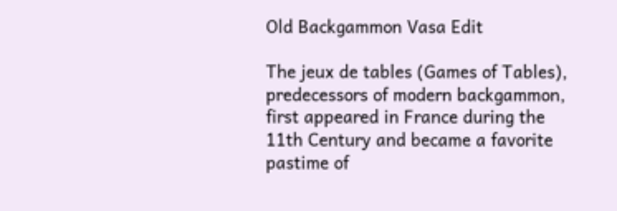Old Backgammon Vasa Edit

The jeux de tables (Games of Tables), predecessors of modern backgammon, first appeared in France during the 11th Century and became a favorite pastime of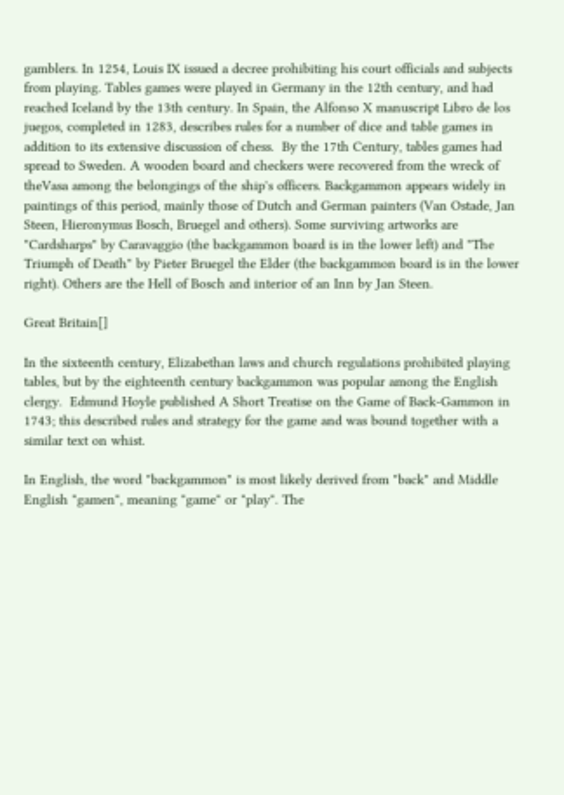gamblers. In 1254, Louis IX issued a decree prohibiting his court officials and subjects from playing. Tables games were played in Germany in the 12th century, and had reached Iceland by the 13th century. In Spain, the Alfonso X manuscript Libro de los juegos, completed in 1283, describes rules for a number of dice and table games in addition to its extensive discussion of chess.  By the 17th Century, tables games had spread to Sweden. A wooden board and checkers were recovered from the wreck of theVasa among the belongings of the ship's officers. Backgammon appears widely in paintings of this period, mainly those of Dutch and German painters (Van Ostade, Jan Steen, Hieronymus Bosch, Bruegel and others). Some surviving artworks are "Cardsharps" by Caravaggio (the backgammon board is in the lower left) and "The Triumph of Death" by Pieter Bruegel the Elder (the backgammon board is in the lower right). Others are the Hell of Bosch and interior of an Inn by Jan Steen.

Great Britain[]

In the sixteenth century, Elizabethan laws and church regulations prohibited playing tables, but by the eighteenth century backgammon was popular among the English clergy.  Edmund Hoyle published A Short Treatise on the Game of Back-Gammon in 1743; this described rules and strategy for the game and was bound together with a similar text on whist.

In English, the word "backgammon" is most likely derived from "back" and Middle English "gamen", meaning "game" or "play". The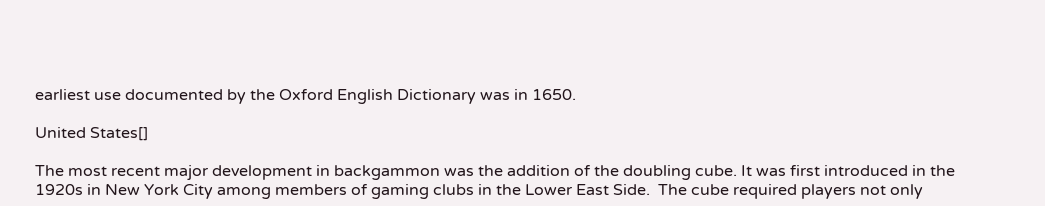earliest use documented by the Oxford English Dictionary was in 1650.

United States[]

The most recent major development in backgammon was the addition of the doubling cube. It was first introduced in the 1920s in New York City among members of gaming clubs in the Lower East Side.  The cube required players not only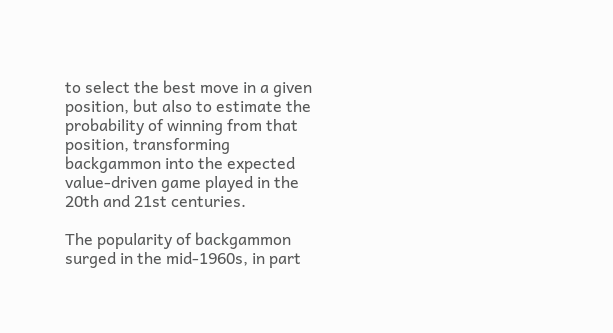to select the best move in a given position, but also to estimate the probability of winning from that position, transforming backgammon into the expected value-driven game played in the 20th and 21st centuries.

The popularity of backgammon surged in the mid-1960s, in part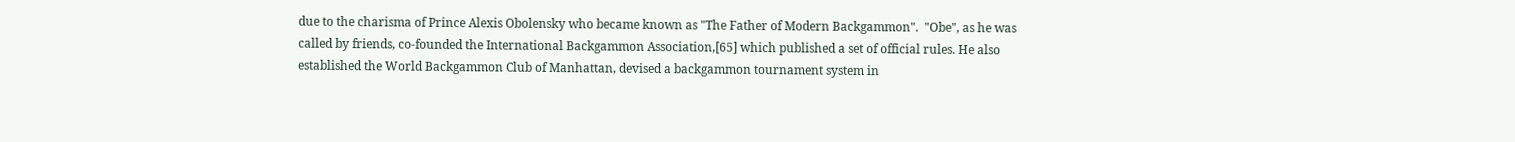due to the charisma of Prince Alexis Obolensky who became known as "The Father of Modern Backgammon".  "Obe", as he was called by friends, co-founded the International Backgammon Association,[65] which published a set of official rules. He also established the World Backgammon Club of Manhattan, devised a backgammon tournament system in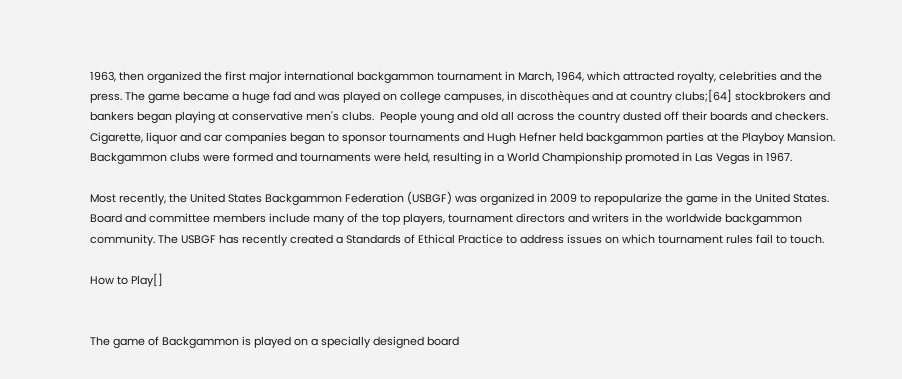1963, then organized the first major international backgammon tournament in March, 1964, which attracted royalty, celebrities and the press. The game became a huge fad and was played on college campuses, in discothèques and at country clubs;[64] stockbrokers and bankers began playing at conservative men's clubs.  People young and old all across the country dusted off their boards and checkers. Cigarette, liquor and car companies began to sponsor tournaments and Hugh Hefner held backgammon parties at the Playboy Mansion.  Backgammon clubs were formed and tournaments were held, resulting in a World Championship promoted in Las Vegas in 1967.

Most recently, the United States Backgammon Federation (USBGF) was organized in 2009 to repopularize the game in the United States. Board and committee members include many of the top players, tournament directors and writers in the worldwide backgammon community. The USBGF has recently created a Standards of Ethical Practice to address issues on which tournament rules fail to touch.

How to Play[]


The game of Backgammon is played on a specially designed board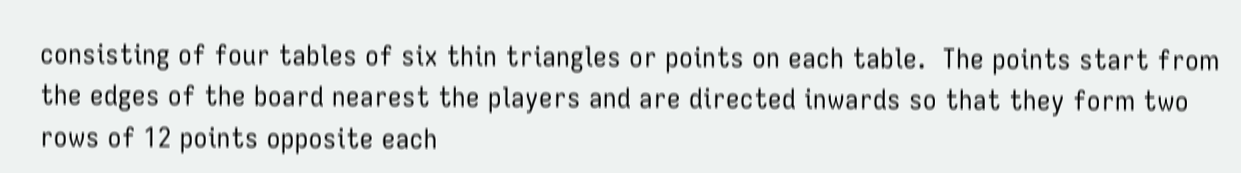consisting of four tables of six thin triangles or points on each table.  The points start from the edges of the board nearest the players and are directed inwards so that they form two rows of 12 points opposite each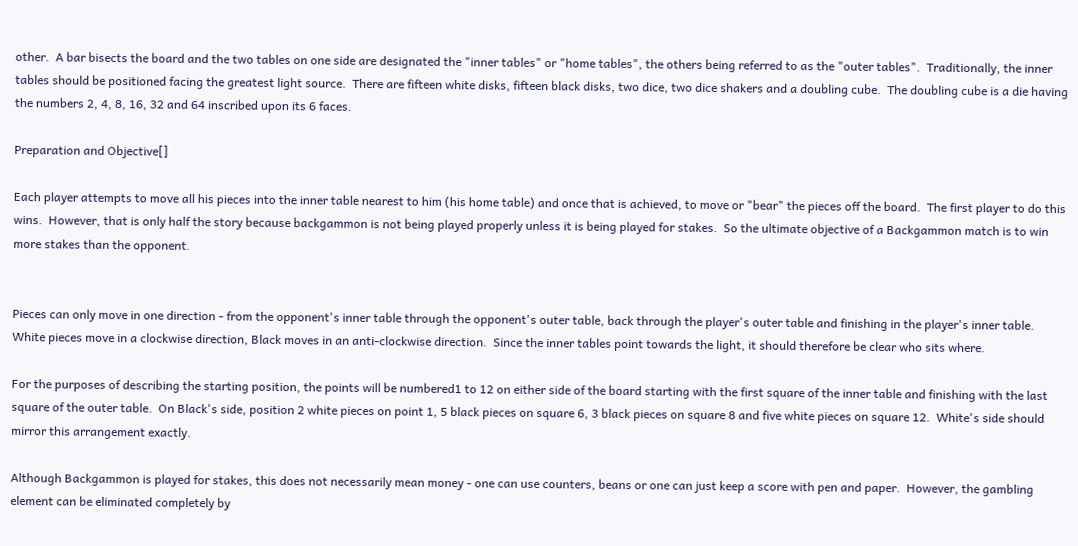other.  A bar bisects the board and the two tables on one side are designated the "inner tables" or "home tables", the others being referred to as the "outer tables".  Traditionally, the inner tables should be positioned facing the greatest light source.  There are fifteen white disks, fifteen black disks, two dice, two dice shakers and a doubling cube.  The doubling cube is a die having the numbers 2, 4, 8, 16, 32 and 64 inscribed upon its 6 faces.

Preparation and Objective[]

Each player attempts to move all his pieces into the inner table nearest to him (his home table) and once that is achieved, to move or "bear" the pieces off the board.  The first player to do this wins.  However, that is only half the story because backgammon is not being played properly unless it is being played for stakes.  So the ultimate objective of a Backgammon match is to win more stakes than the opponent.


Pieces can only move in one direction - from the opponent's inner table through the opponent's outer table, back through the player's outer table and finishing in the player's inner table.  White pieces move in a clockwise direction, Black moves in an anti-clockwise direction.  Since the inner tables point towards the light, it should therefore be clear who sits where.

For the purposes of describing the starting position, the points will be numbered1 to 12 on either side of the board starting with the first square of the inner table and finishing with the last square of the outer table.  On Black's side, position 2 white pieces on point 1, 5 black pieces on square 6, 3 black pieces on square 8 and five white pieces on square 12.  White's side should mirror this arrangement exactly.

Although Backgammon is played for stakes, this does not necessarily mean money - one can use counters, beans or one can just keep a score with pen and paper.  However, the gambling element can be eliminated completely by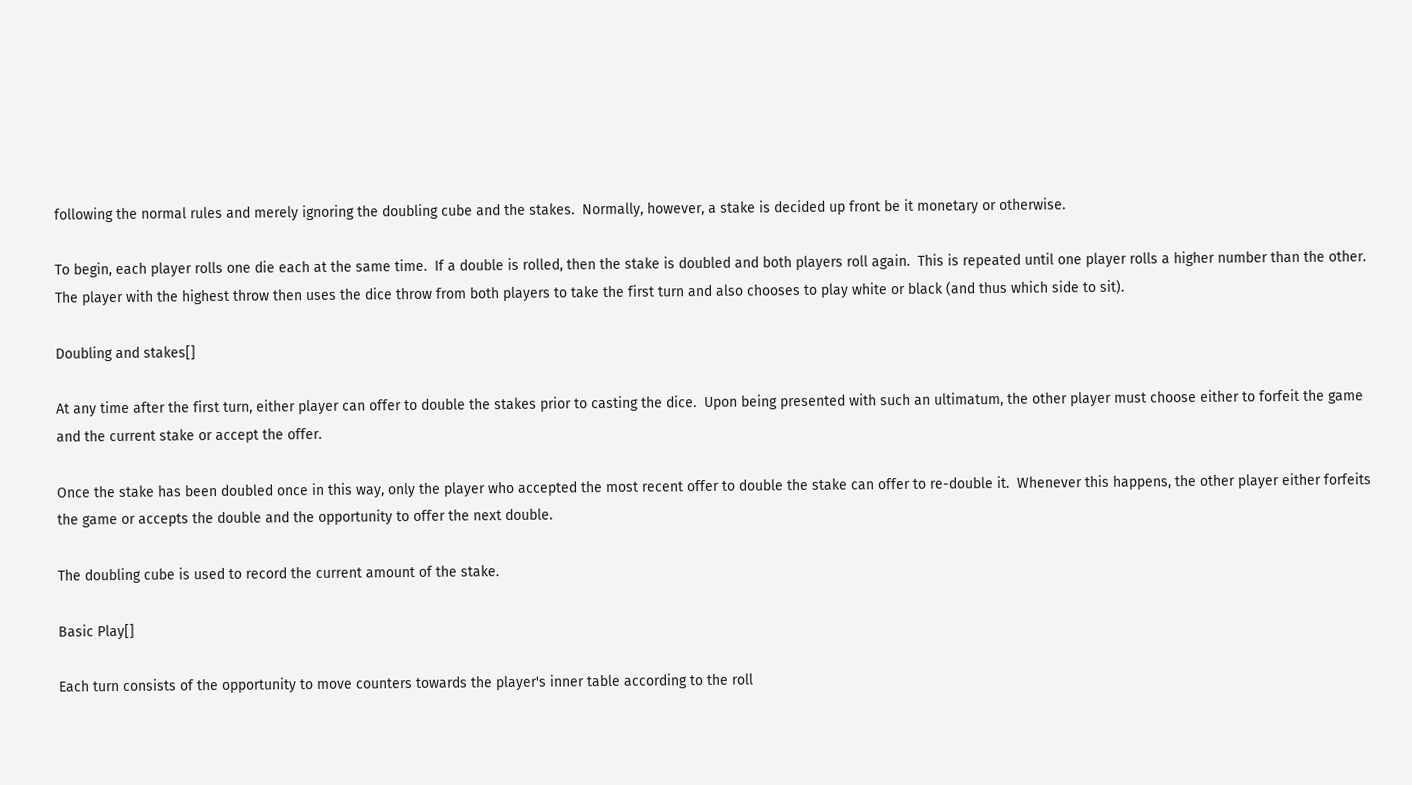following the normal rules and merely ignoring the doubling cube and the stakes.  Normally, however, a stake is decided up front be it monetary or otherwise.

To begin, each player rolls one die each at the same time.  If a double is rolled, then the stake is doubled and both players roll again.  This is repeated until one player rolls a higher number than the other.  The player with the highest throw then uses the dice throw from both players to take the first turn and also chooses to play white or black (and thus which side to sit).

Doubling and stakes[]

At any time after the first turn, either player can offer to double the stakes prior to casting the dice.  Upon being presented with such an ultimatum, the other player must choose either to forfeit the game and the current stake or accept the offer.

Once the stake has been doubled once in this way, only the player who accepted the most recent offer to double the stake can offer to re-double it.  Whenever this happens, the other player either forfeits the game or accepts the double and the opportunity to offer the next double.

The doubling cube is used to record the current amount of the stake.

Basic Play[]

Each turn consists of the opportunity to move counters towards the player's inner table according to the roll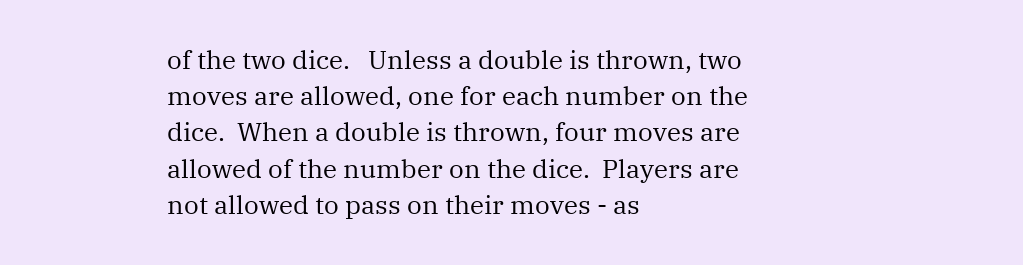of the two dice.   Unless a double is thrown, two moves are allowed, one for each number on the dice.  When a double is thrown, four moves are allowed of the number on the dice.  Players are not allowed to pass on their moves - as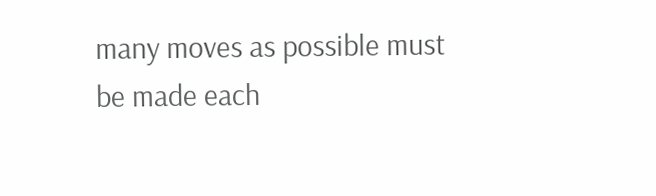many moves as possible must be made each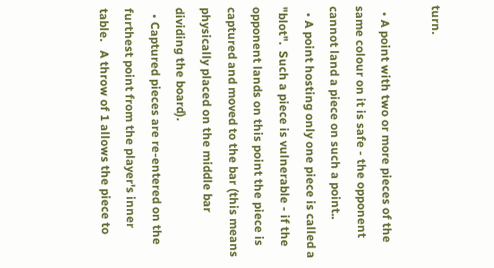turn.

  • A point with two or more pieces of the same colour on it is safe - the opponent cannot land a piece on such a point..
  • A point hosting only one piece is called a "blot".  Such a piece is vulnerable - if the opponent lands on this point the piece is captured and moved to the bar (this means physically placed on the middle bar dividing the board).
  • Captured pieces are re-entered on the furthest point from the player's inner table.   A throw of 1 allows the piece to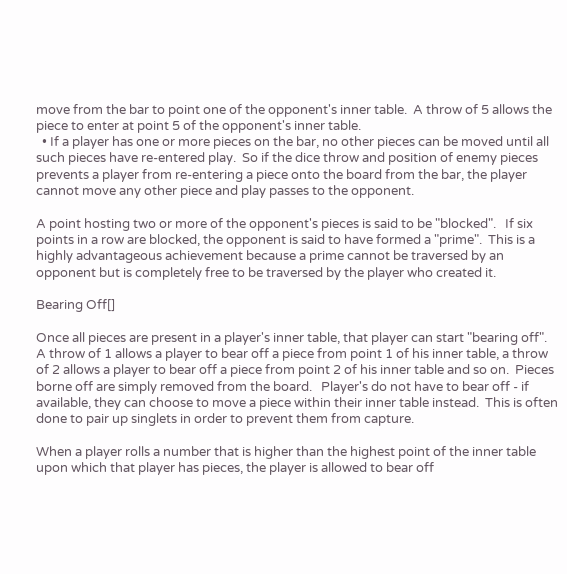move from the bar to point one of the opponent's inner table.  A throw of 5 allows the piece to enter at point 5 of the opponent's inner table.
  • If a player has one or more pieces on the bar, no other pieces can be moved until all such pieces have re-entered play.  So if the dice throw and position of enemy pieces prevents a player from re-entering a piece onto the board from the bar, the player cannot move any other piece and play passes to the opponent.

A point hosting two or more of the opponent's pieces is said to be "blocked".   If six points in a row are blocked, the opponent is said to have formed a "prime".  This is a highly advantageous achievement because a prime cannot be traversed by an opponent but is completely free to be traversed by the player who created it.

Bearing Off[]

Once all pieces are present in a player's inner table, that player can start "bearing off".  A throw of 1 allows a player to bear off a piece from point 1 of his inner table, a throw of 2 allows a player to bear off a piece from point 2 of his inner table and so on.  Pieces borne off are simply removed from the board.   Player's do not have to bear off - if available, they can choose to move a piece within their inner table instead.  This is often done to pair up singlets in order to prevent them from capture.

When a player rolls a number that is higher than the highest point of the inner table upon which that player has pieces, the player is allowed to bear off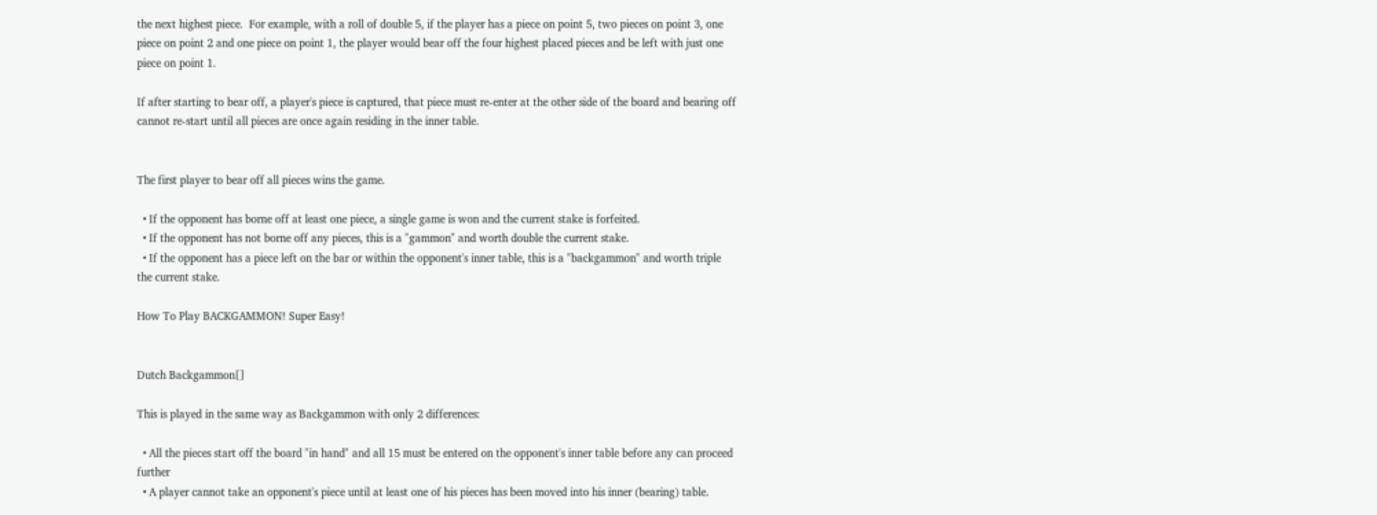the next highest piece.  For example, with a roll of double 5, if the player has a piece on point 5, two pieces on point 3, one piece on point 2 and one piece on point 1, the player would bear off the four highest placed pieces and be left with just one piece on point 1.

If after starting to bear off, a player's piece is captured, that piece must re-enter at the other side of the board and bearing off cannot re-start until all pieces are once again residing in the inner table.


The first player to bear off all pieces wins the game.

  • If the opponent has borne off at least one piece, a single game is won and the current stake is forfeited.
  • If the opponent has not borne off any pieces, this is a "gammon" and worth double the current stake.
  • If the opponent has a piece left on the bar or within the opponent's inner table, this is a "backgammon" and worth triple the current stake.

How To Play BACKGAMMON! Super Easy!


Dutch Backgammon[]

This is played in the same way as Backgammon with only 2 differences:

  • All the pieces start off the board "in hand" and all 15 must be entered on the opponent's inner table before any can proceed further
  • A player cannot take an opponent's piece until at least one of his pieces has been moved into his inner (bearing) table.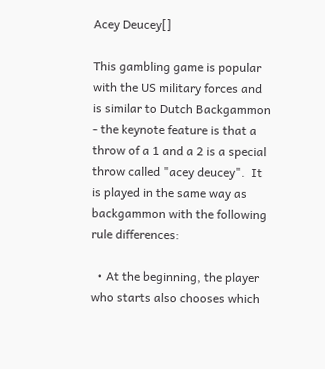Acey Deucey[]

This gambling game is popular with the US military forces and is similar to Dutch Backgammon - the keynote feature is that a throw of a 1 and a 2 is a special throw called "acey deucey".  It is played in the same way as backgammon with the following rule differences:

  • At the beginning, the player who starts also chooses which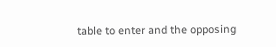table to enter and the opposing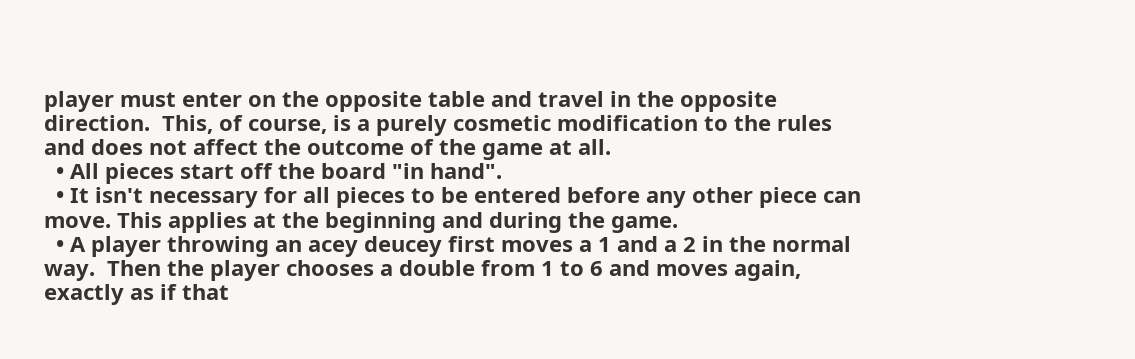player must enter on the opposite table and travel in the opposite direction.  This, of course, is a purely cosmetic modification to the rules and does not affect the outcome of the game at all.
  • All pieces start off the board "in hand".
  • It isn't necessary for all pieces to be entered before any other piece can move. This applies at the beginning and during the game.
  • A player throwing an acey deucey first moves a 1 and a 2 in the normal way.  Then the player chooses a double from 1 to 6 and moves again, exactly as if that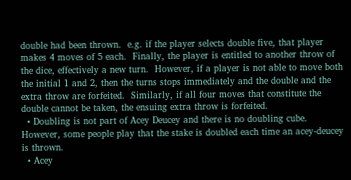double had been thrown.  e.g. if the player selects double five, that player makes 4 moves of 5 each.  Finally, the player is entitled to another throw of the dice, effectively a new turn.  However, if a player is not able to move both the initial 1 and 2, then the turns stops immediately and the double and the extra throw are forfeited.  Similarly, if all four moves that constitute the double cannot be taken, the ensuing extra throw is forfeited.
  • Doubling is not part of Acey Deucey and there is no doubling cube.  However, some people play that the stake is doubled each time an acey-deucey is thrown.
  • Acey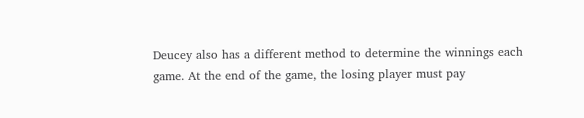Deucey also has a different method to determine the winnings each game. At the end of the game, the losing player must pay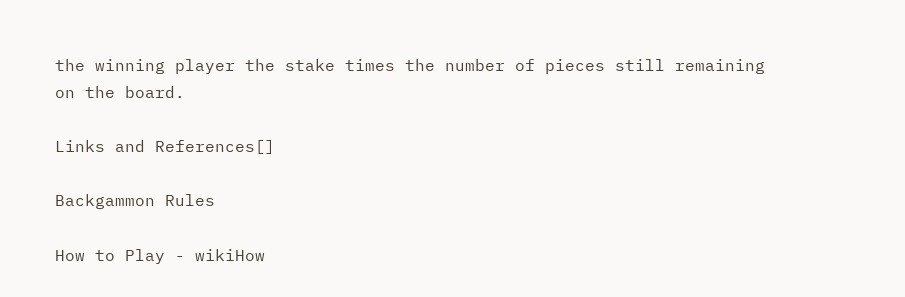the winning player the stake times the number of pieces still remaining on the board.

Links and References[]

Backgammon Rules

How to Play - wikiHow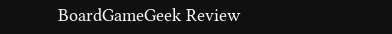BoardGameGeek Review